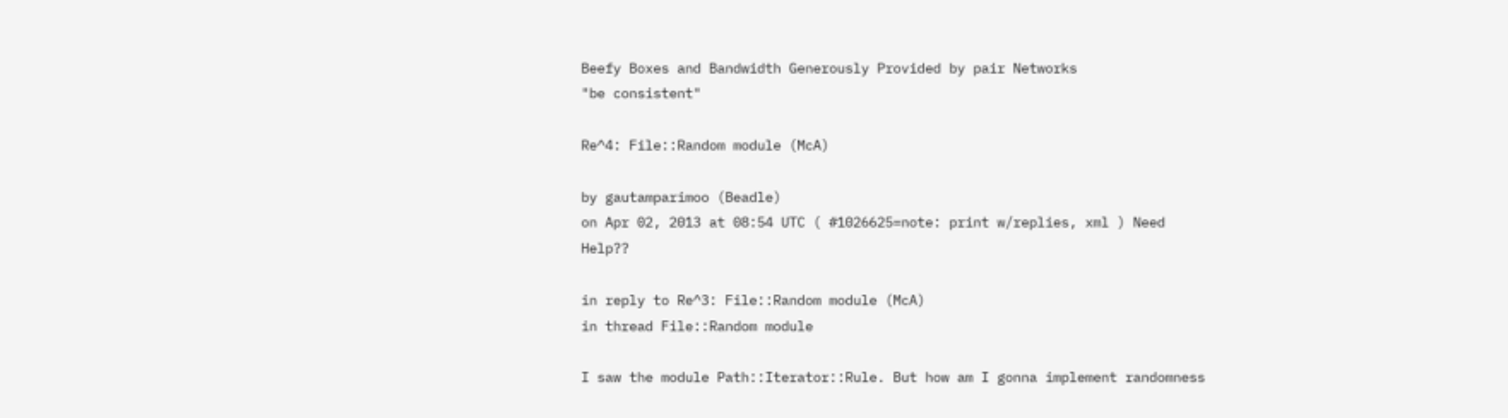Beefy Boxes and Bandwidth Generously Provided by pair Networks
"be consistent"

Re^4: File::Random module (McA)

by gautamparimoo (Beadle)
on Apr 02, 2013 at 08:54 UTC ( #1026625=note: print w/replies, xml ) Need Help??

in reply to Re^3: File::Random module (McA)
in thread File::Random module

I saw the module Path::Iterator::Rule. But how am I gonna implement randomness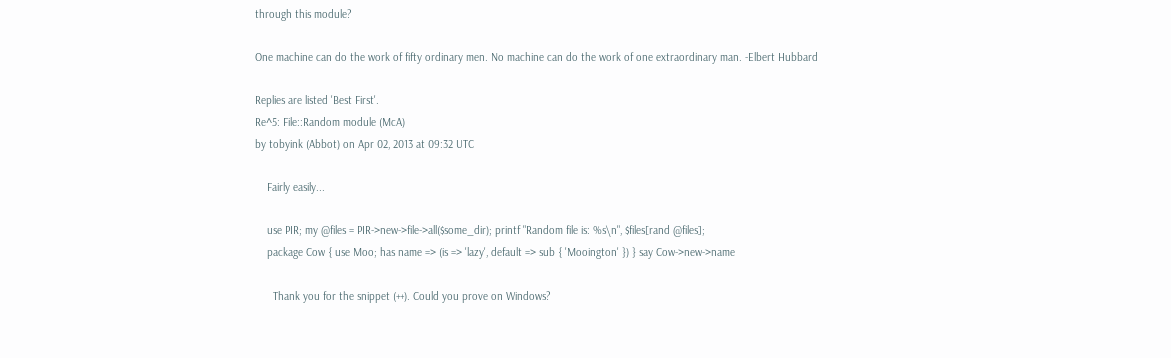through this module?

One machine can do the work of fifty ordinary men. No machine can do the work of one extraordinary man. -Elbert Hubbard

Replies are listed 'Best First'.
Re^5: File::Random module (McA)
by tobyink (Abbot) on Apr 02, 2013 at 09:32 UTC

    Fairly easily...

    use PIR; my @files = PIR->new->file->all($some_dir); printf "Random file is: %s\n", $files[rand @files];
    package Cow { use Moo; has name => (is => 'lazy', default => sub { 'Mooington' }) } say Cow->new->name

      Thank you for the snippet (++). Could you prove on Windows?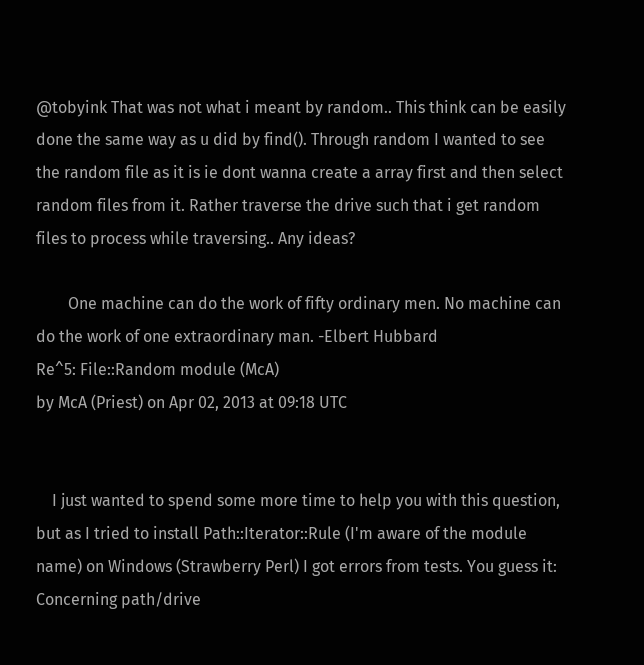@tobyink That was not what i meant by random.. This think can be easily done the same way as u did by find(). Through random I wanted to see the random file as it is ie dont wanna create a array first and then select random files from it. Rather traverse the drive such that i get random files to process while traversing.. Any ideas?

        One machine can do the work of fifty ordinary men. No machine can do the work of one extraordinary man. -Elbert Hubbard
Re^5: File::Random module (McA)
by McA (Priest) on Apr 02, 2013 at 09:18 UTC


    I just wanted to spend some more time to help you with this question, but as I tried to install Path::Iterator::Rule (I'm aware of the module name) on Windows (Strawberry Perl) I got errors from tests. You guess it: Concerning path/drive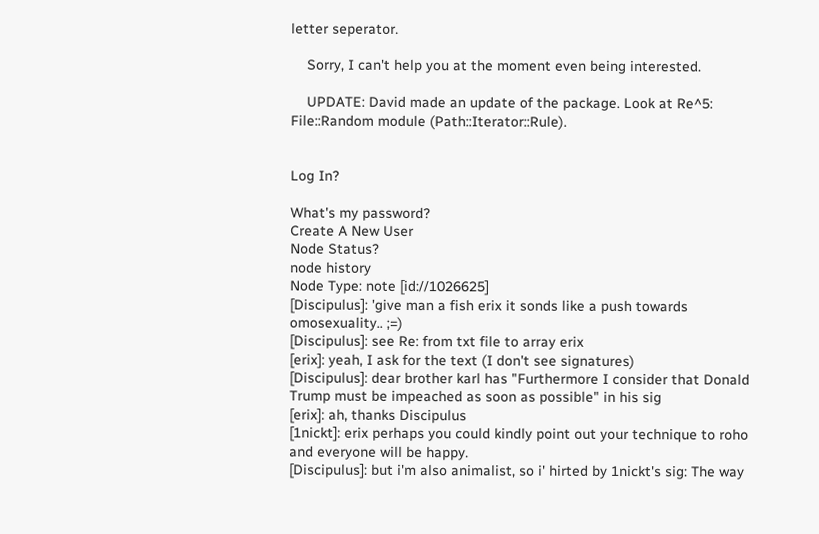letter seperator.

    Sorry, I can't help you at the moment even being interested.

    UPDATE: David made an update of the package. Look at Re^5: File::Random module (Path::Iterator::Rule).


Log In?

What's my password?
Create A New User
Node Status?
node history
Node Type: note [id://1026625]
[Discipulus]: 'give man a fish erix it sonds like a push towards omosexuality.. ;=)
[Discipulus]: see Re: from txt file to array erix
[erix]: yeah, I ask for the text (I don't see signatures)
[Discipulus]: dear brother karl has "Furthermore I consider that Donald Trump must be impeached as soon as possible" in his sig
[erix]: ah, thanks Discipulus
[1nickt]: erix perhaps you could kindly point out your technique to roho and everyone will be happy.
[Discipulus]: but i'm also animalist, so i' hirted by 1nickt's sig: The way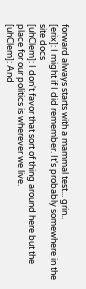forward always starts with a mammal test... grin..
[erix]: I might if I did remember. It's probably somewhere in the site docs
[uhClem]: I don't favor that sort of thing around here but the place for our politics is wherever we live.
[uhClem]: And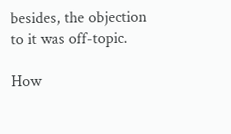besides, the objection to it was off-topic.

How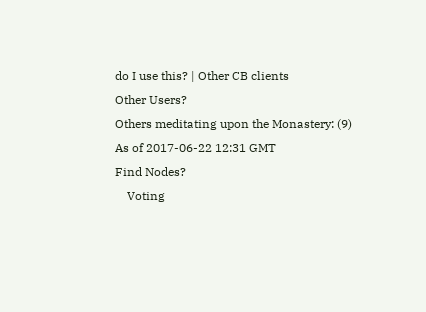do I use this? | Other CB clients
Other Users?
Others meditating upon the Monastery: (9)
As of 2017-06-22 12:31 GMT
Find Nodes?
    Voting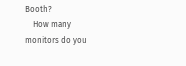Booth?
    How many monitors do you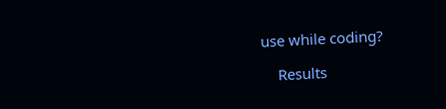use while coding?

    Results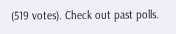(519 votes). Check out past polls.